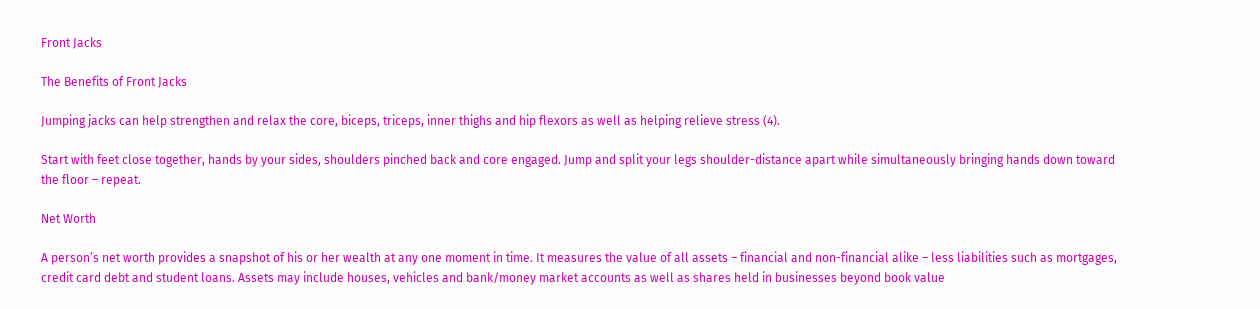Front Jacks

The Benefits of Front Jacks

Jumping jacks can help strengthen and relax the core, biceps, triceps, inner thighs and hip flexors as well as helping relieve stress (4).

Start with feet close together, hands by your sides, shoulders pinched back and core engaged. Jump and split your legs shoulder-distance apart while simultaneously bringing hands down toward the floor – repeat.

Net Worth

A person’s net worth provides a snapshot of his or her wealth at any one moment in time. It measures the value of all assets – financial and non-financial alike – less liabilities such as mortgages, credit card debt and student loans. Assets may include houses, vehicles and bank/money market accounts as well as shares held in businesses beyond book value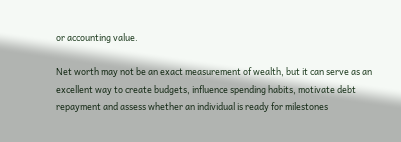or accounting value.

Net worth may not be an exact measurement of wealth, but it can serve as an excellent way to create budgets, influence spending habits, motivate debt repayment and assess whether an individual is ready for milestones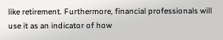like retirement. Furthermore, financial professionals will use it as an indicator of how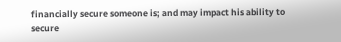financially secure someone is; and may impact his ability to secure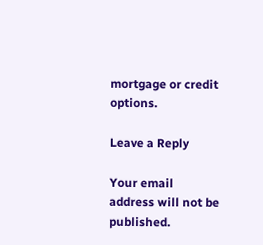mortgage or credit options.

Leave a Reply

Your email address will not be published.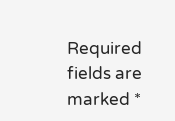Required fields are marked *